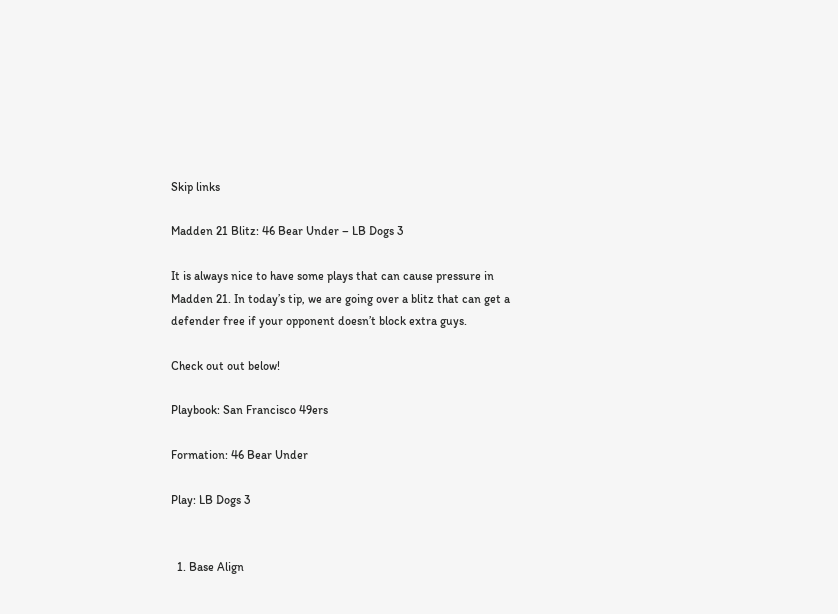Skip links

Madden 21 Blitz: 46 Bear Under – LB Dogs 3

It is always nice to have some plays that can cause pressure in Madden 21. In today’s tip, we are going over a blitz that can get a defender free if your opponent doesn’t block extra guys.

Check out out below!

Playbook: San Francisco 49ers

Formation: 46 Bear Under

Play: LB Dogs 3


  1. Base Align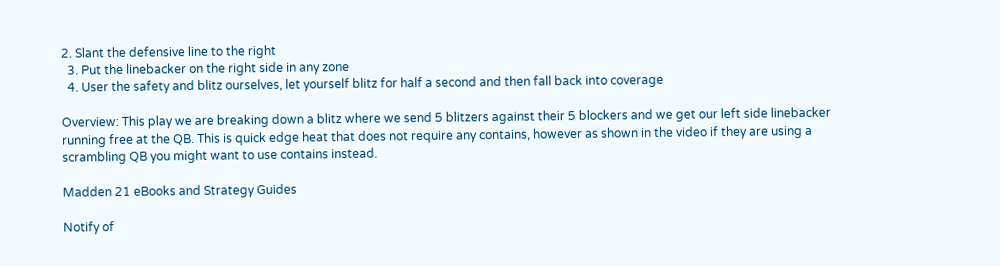2. Slant the defensive line to the right
  3. Put the linebacker on the right side in any zone
  4. User the safety and blitz ourselves, let yourself blitz for half a second and then fall back into coverage

Overview: This play we are breaking down a blitz where we send 5 blitzers against their 5 blockers and we get our left side linebacker running free at the QB. This is quick edge heat that does not require any contains, however as shown in the video if they are using a scrambling QB you might want to use contains instead.

Madden 21 eBooks and Strategy Guides

Notify of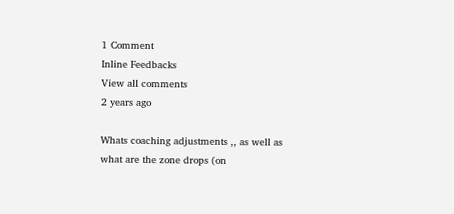1 Comment
Inline Feedbacks
View all comments
2 years ago

Whats coaching adjustments ,, as well as what are the zone drops (on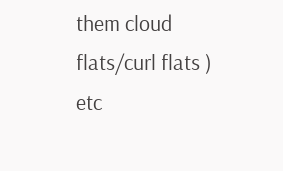them cloud flats/curl flats ) etc